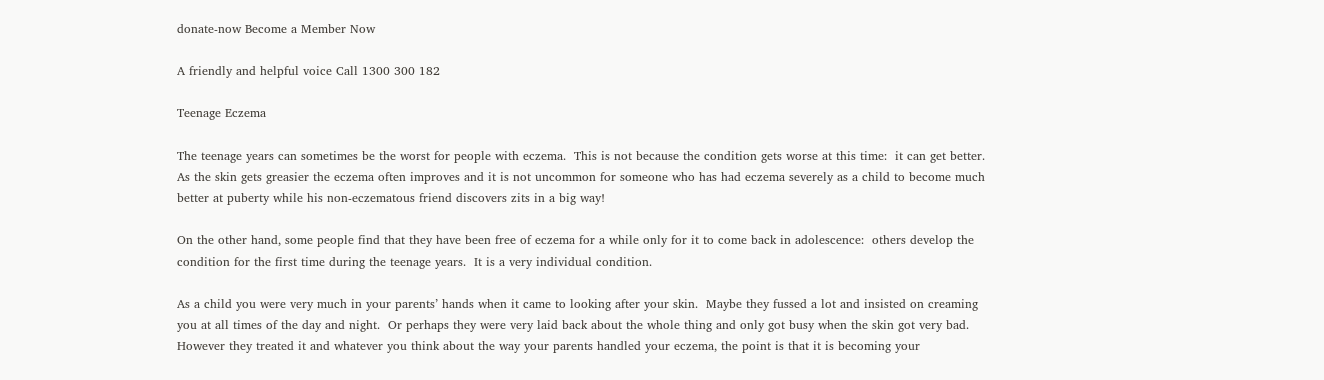donate-now Become a Member Now

A friendly and helpful voice Call 1300 300 182

Teenage Eczema

The teenage years can sometimes be the worst for people with eczema.  This is not because the condition gets worse at this time:  it can get better.  As the skin gets greasier the eczema often improves and it is not uncommon for someone who has had eczema severely as a child to become much better at puberty while his non-eczematous friend discovers zits in a big way!

On the other hand, some people find that they have been free of eczema for a while only for it to come back in adolescence:  others develop the condition for the first time during the teenage years.  It is a very individual condition.

As a child you were very much in your parents’ hands when it came to looking after your skin.  Maybe they fussed a lot and insisted on creaming you at all times of the day and night.  Or perhaps they were very laid back about the whole thing and only got busy when the skin got very bad.  However they treated it and whatever you think about the way your parents handled your eczema, the point is that it is becoming your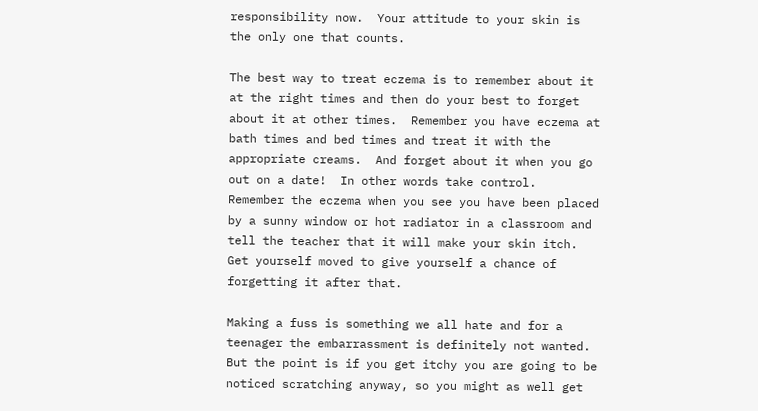responsibility now.  Your attitude to your skin is the only one that counts.

The best way to treat eczema is to remember about it at the right times and then do your best to forget about it at other times.  Remember you have eczema at bath times and bed times and treat it with the appropriate creams.  And forget about it when you go out on a date!  In other words take control.  Remember the eczema when you see you have been placed by a sunny window or hot radiator in a classroom and tell the teacher that it will make your skin itch.  Get yourself moved to give yourself a chance of forgetting it after that.

Making a fuss is something we all hate and for a teenager the embarrassment is definitely not wanted.  But the point is if you get itchy you are going to be noticed scratching anyway, so you might as well get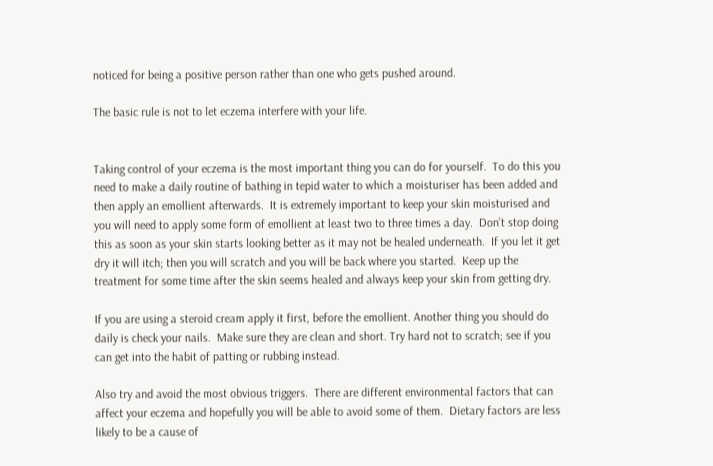noticed for being a positive person rather than one who gets pushed around.

The basic rule is not to let eczema interfere with your life.


Taking control of your eczema is the most important thing you can do for yourself.  To do this you need to make a daily routine of bathing in tepid water to which a moisturiser has been added and then apply an emollient afterwards.  It is extremely important to keep your skin moisturised and you will need to apply some form of emollient at least two to three times a day.  Don’t stop doing this as soon as your skin starts looking better as it may not be healed underneath.  If you let it get dry it will itch; then you will scratch and you will be back where you started.  Keep up the treatment for some time after the skin seems healed and always keep your skin from getting dry.

If you are using a steroid cream apply it first, before the emollient. Another thing you should do daily is check your nails.  Make sure they are clean and short. Try hard not to scratch; see if you can get into the habit of patting or rubbing instead.

Also try and avoid the most obvious triggers.  There are different environmental factors that can affect your eczema and hopefully you will be able to avoid some of them.  Dietary factors are less likely to be a cause of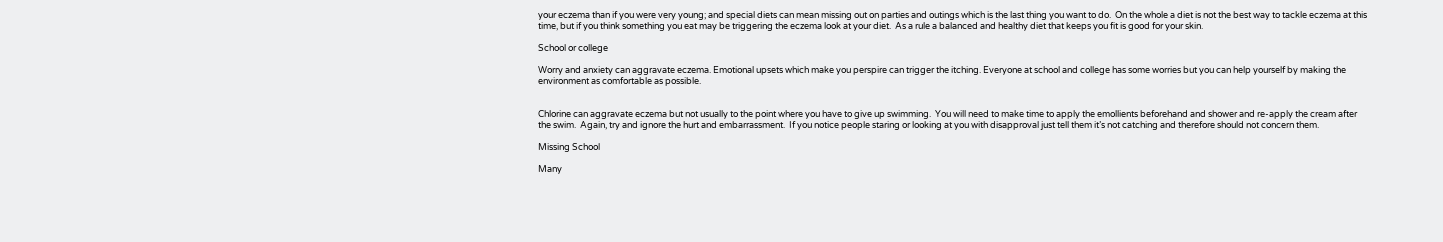your eczema than if you were very young; and special diets can mean missing out on parties and outings which is the last thing you want to do.  On the whole a diet is not the best way to tackle eczema at this time, but if you think something you eat may be triggering the eczema look at your diet.  As a rule a balanced and healthy diet that keeps you fit is good for your skin.

School or college

Worry and anxiety can aggravate eczema. Emotional upsets which make you perspire can trigger the itching. Everyone at school and college has some worries but you can help yourself by making the environment as comfortable as possible.


Chlorine can aggravate eczema but not usually to the point where you have to give up swimming.  You will need to make time to apply the emollients beforehand and shower and re-apply the cream after the swim.  Again, try and ignore the hurt and embarrassment.  If you notice people staring or looking at you with disapproval just tell them it’s not catching and therefore should not concern them.

Missing School

Many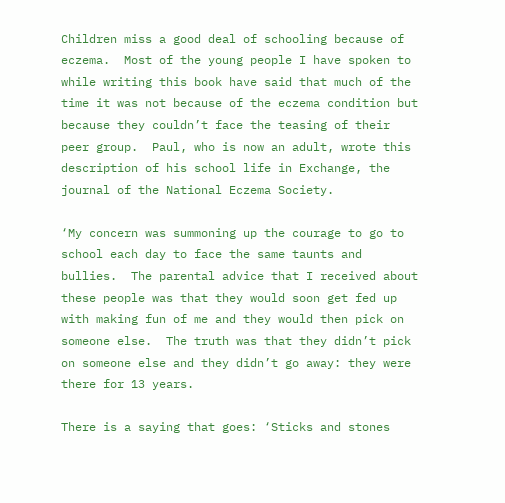Children miss a good deal of schooling because of eczema.  Most of the young people I have spoken to while writing this book have said that much of the time it was not because of the eczema condition but because they couldn’t face the teasing of their peer group.  Paul, who is now an adult, wrote this description of his school life in Exchange, the journal of the National Eczema Society.

‘My concern was summoning up the courage to go to school each day to face the same taunts and bullies.  The parental advice that I received about these people was that they would soon get fed up with making fun of me and they would then pick on someone else.  The truth was that they didn’t pick on someone else and they didn’t go away: they were there for 13 years.

There is a saying that goes: ‘Sticks and stones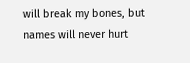will break my bones, but names will never hurt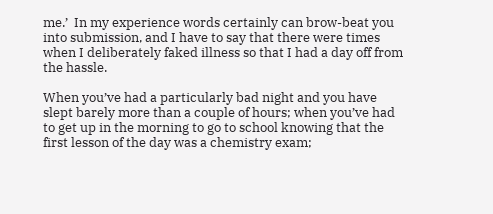me.’  In my experience words certainly can brow-beat you into submission, and I have to say that there were times when I deliberately faked illness so that I had a day off from the hassle.

When you’ve had a particularly bad night and you have slept barely more than a couple of hours; when you’ve had to get up in the morning to go to school knowing that the first lesson of the day was a chemistry exam;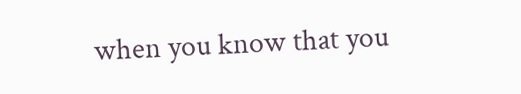when you know that you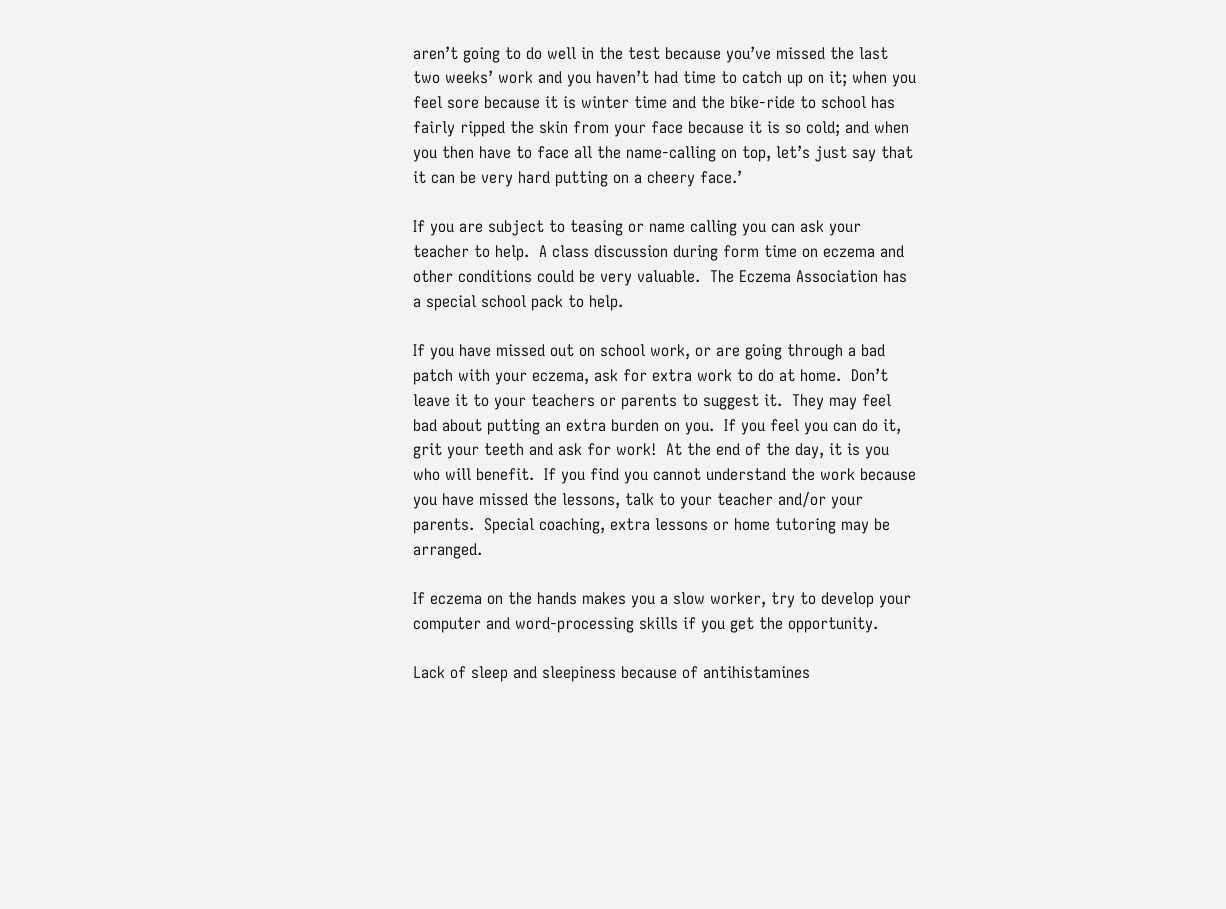aren’t going to do well in the test because you’ve missed the last two weeks’ work and you haven’t had time to catch up on it; when you feel sore because it is winter time and the bike-ride to school has fairly ripped the skin from your face because it is so cold; and when you then have to face all the name-calling on top, let’s just say that it can be very hard putting on a cheery face.’

If you are subject to teasing or name calling you can ask your teacher to help.  A class discussion during form time on eczema and other conditions could be very valuable.  The Eczema Association has a special school pack to help.

If you have missed out on school work, or are going through a bad patch with your eczema, ask for extra work to do at home.  Don’t leave it to your teachers or parents to suggest it.  They may feel bad about putting an extra burden on you.  If you feel you can do it, grit your teeth and ask for work!  At the end of the day, it is you who will benefit.  If you find you cannot understand the work because you have missed the lessons, talk to your teacher and/or your parents.  Special coaching, extra lessons or home tutoring may be arranged.

If eczema on the hands makes you a slow worker, try to develop your computer and word-processing skills if you get the opportunity.

Lack of sleep and sleepiness because of antihistamines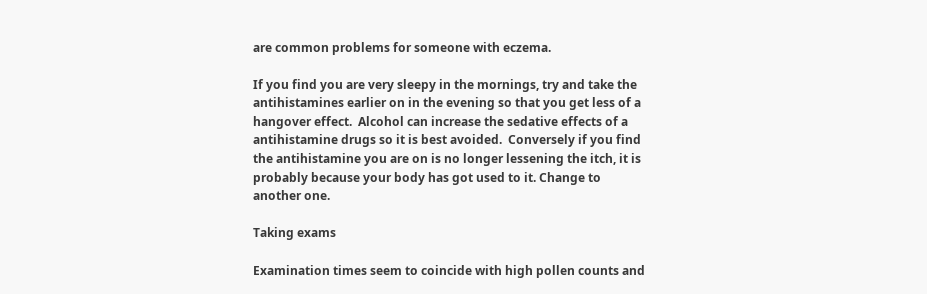are common problems for someone with eczema.

If you find you are very sleepy in the mornings, try and take the antihistamines earlier on in the evening so that you get less of a hangover effect.  Alcohol can increase the sedative effects of a antihistamine drugs so it is best avoided.  Conversely if you find the antihistamine you are on is no longer lessening the itch, it is probably because your body has got used to it. Change to another one.

Taking exams

Examination times seem to coincide with high pollen counts and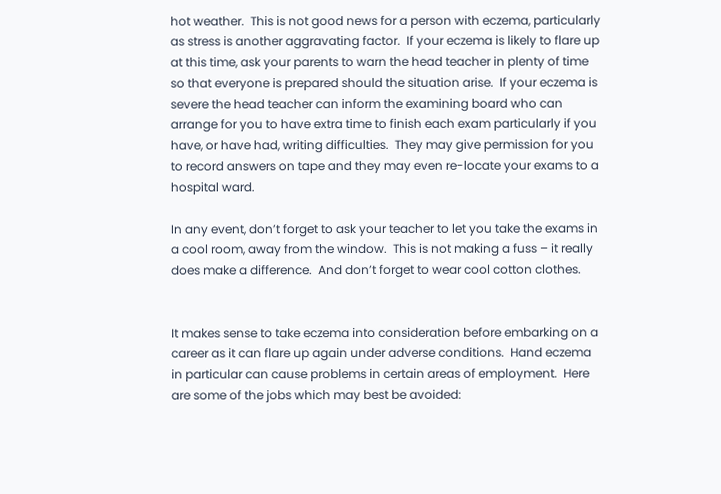hot weather.  This is not good news for a person with eczema, particularly as stress is another aggravating factor.  If your eczema is likely to flare up at this time, ask your parents to warn the head teacher in plenty of time so that everyone is prepared should the situation arise.  If your eczema is severe the head teacher can inform the examining board who can arrange for you to have extra time to finish each exam particularly if you have, or have had, writing difficulties.  They may give permission for you to record answers on tape and they may even re-locate your exams to a hospital ward.

In any event, don’t forget to ask your teacher to let you take the exams in a cool room, away from the window.  This is not making a fuss – it really does make a difference.  And don’t forget to wear cool cotton clothes.


It makes sense to take eczema into consideration before embarking on a career as it can flare up again under adverse conditions.  Hand eczema in particular can cause problems in certain areas of employment.  Here are some of the jobs which may best be avoided: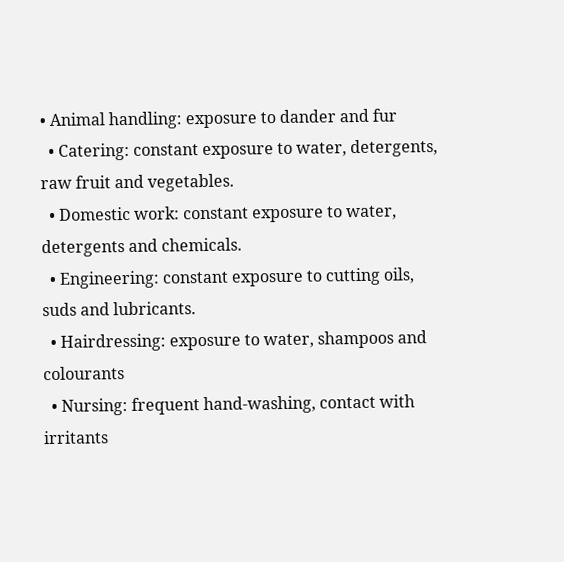• Animal handling: exposure to dander and fur
  • Catering: constant exposure to water, detergents, raw fruit and vegetables.
  • Domestic work: constant exposure to water, detergents and chemicals.
  • Engineering: constant exposure to cutting oils, suds and lubricants.
  • Hairdressing: exposure to water, shampoos and colourants
  • Nursing: frequent hand-washing, contact with irritants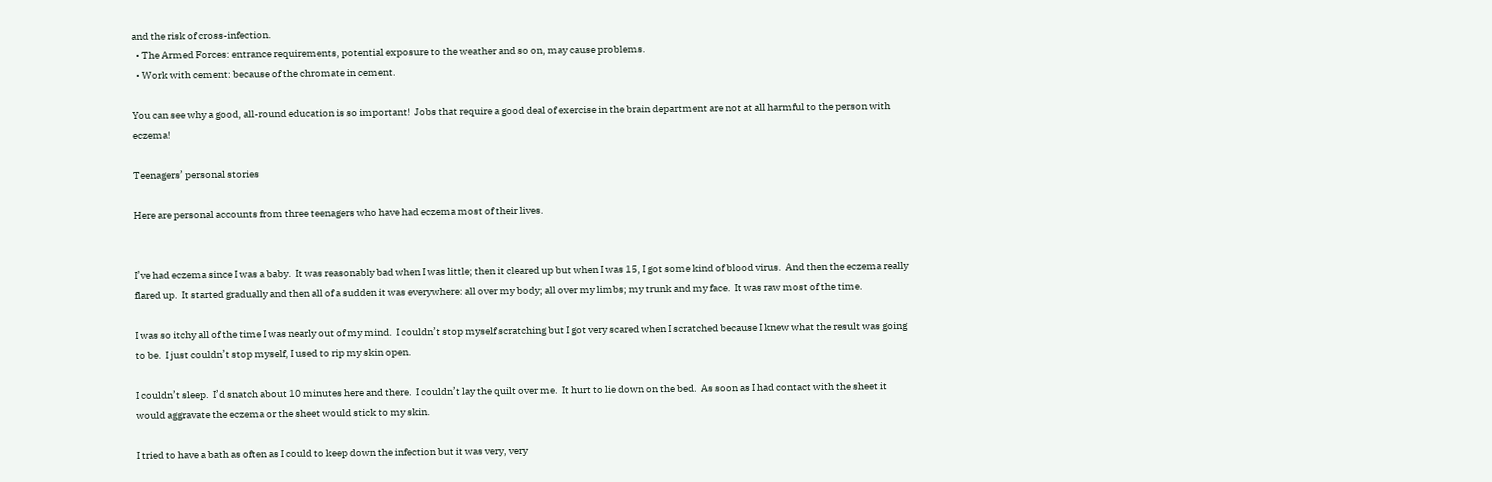and the risk of cross-infection.
  • The Armed Forces: entrance requirements, potential exposure to the weather and so on, may cause problems.
  • Work with cement: because of the chromate in cement.

You can see why a good, all-round education is so important!  Jobs that require a good deal of exercise in the brain department are not at all harmful to the person with eczema!

Teenagers’ personal stories

Here are personal accounts from three teenagers who have had eczema most of their lives.


I’ve had eczema since I was a baby.  It was reasonably bad when I was little; then it cleared up but when I was 15, I got some kind of blood virus.  And then the eczema really flared up.  It started gradually and then all of a sudden it was everywhere: all over my body; all over my limbs; my trunk and my face.  It was raw most of the time.

I was so itchy all of the time I was nearly out of my mind.  I couldn’t stop myself scratching but I got very scared when I scratched because I knew what the result was going to be.  I just couldn’t stop myself, I used to rip my skin open.

I couldn’t sleep.  I’d snatch about 10 minutes here and there.  I couldn’t lay the quilt over me.  It hurt to lie down on the bed.  As soon as I had contact with the sheet it would aggravate the eczema or the sheet would stick to my skin.

I tried to have a bath as often as I could to keep down the infection but it was very, very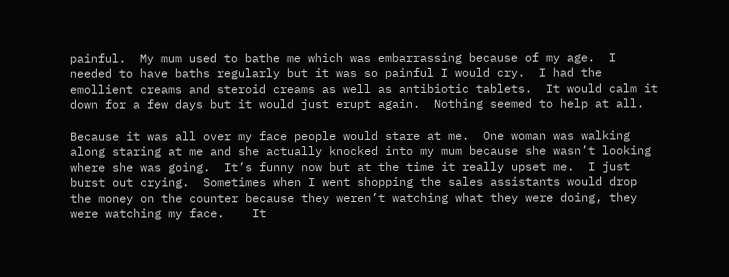painful.  My mum used to bathe me which was embarrassing because of my age.  I needed to have baths regularly but it was so painful I would cry.  I had the emollient creams and steroid creams as well as antibiotic tablets.  It would calm it down for a few days but it would just erupt again.  Nothing seemed to help at all.

Because it was all over my face people would stare at me.  One woman was walking along staring at me and she actually knocked into my mum because she wasn’t looking where she was going.  It’s funny now but at the time it really upset me.  I just burst out crying.  Sometimes when I went shopping the sales assistants would drop the money on the counter because they weren’t watching what they were doing, they were watching my face.    It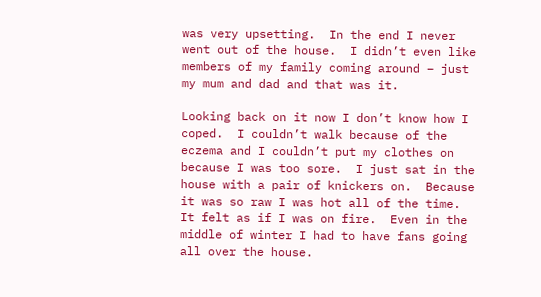was very upsetting.  In the end I never went out of the house.  I didn’t even like members of my family coming around – just my mum and dad and that was it.

Looking back on it now I don’t know how I coped.  I couldn’t walk because of the eczema and I couldn’t put my clothes on because I was too sore.  I just sat in the house with a pair of knickers on.  Because it was so raw I was hot all of the time.  It felt as if I was on fire.  Even in the middle of winter I had to have fans going all over the house.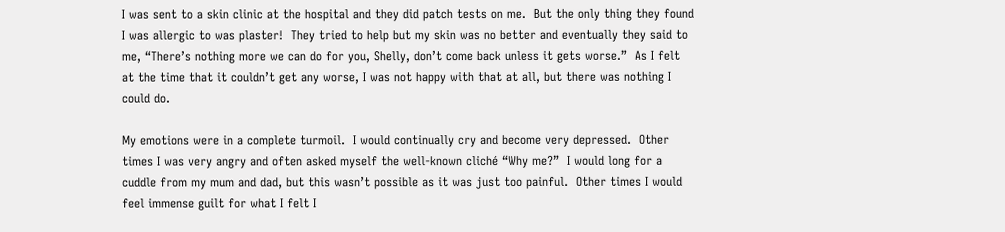I was sent to a skin clinic at the hospital and they did patch tests on me.  But the only thing they found I was allergic to was plaster!  They tried to help but my skin was no better and eventually they said to me, “There’s nothing more we can do for you, Shelly, don’t come back unless it gets worse.”  As I felt at the time that it couldn’t get any worse, I was not happy with that at all, but there was nothing I could do.

My emotions were in a complete turmoil.  I would continually cry and become very depressed.  Other times I was very angry and often asked myself the well-known cliché “Why me?”  I would long for a cuddle from my mum and dad, but this wasn’t possible as it was just too painful.  Other times I would feel immense guilt for what I felt I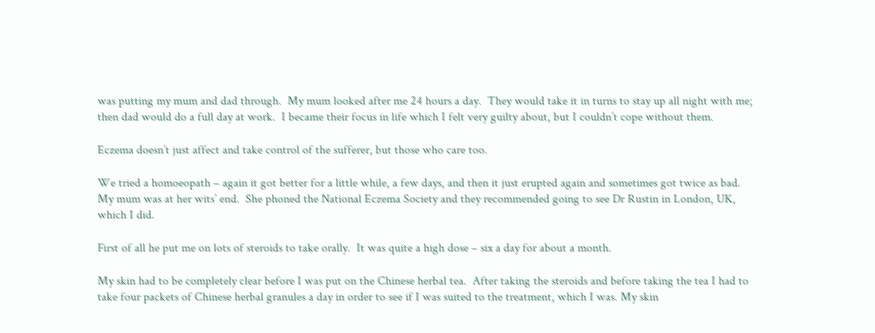was putting my mum and dad through.  My mum looked after me 24 hours a day.  They would take it in turns to stay up all night with me; then dad would do a full day at work.  I became their focus in life which I felt very guilty about, but I couldn’t cope without them.

Eczema doesn’t just affect and take control of the sufferer, but those who care too.

We tried a homoeopath – again it got better for a little while, a few days, and then it just erupted again and sometimes got twice as bad.  My mum was at her wits’ end.  She phoned the National Eczema Society and they recommended going to see Dr Rustin in London, UK, which I did.

First of all he put me on lots of steroids to take orally.  It was quite a high dose – six a day for about a month.

My skin had to be completely clear before I was put on the Chinese herbal tea.  After taking the steroids and before taking the tea I had to take four packets of Chinese herbal granules a day in order to see if I was suited to the treatment, which I was. My skin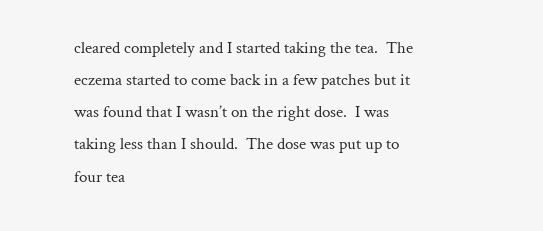cleared completely and I started taking the tea.  The eczema started to come back in a few patches but it was found that I wasn’t on the right dose.  I was taking less than I should.  The dose was put up to four tea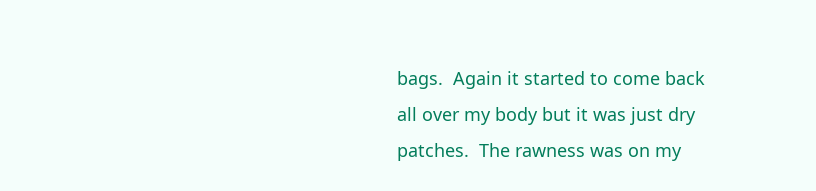bags.  Again it started to come back all over my body but it was just dry patches.  The rawness was on my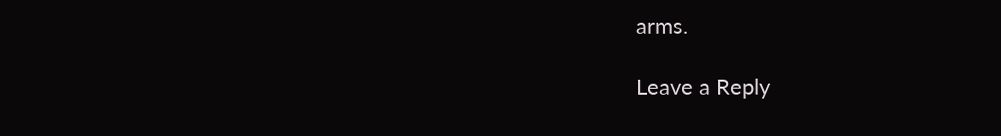arms.

Leave a Reply